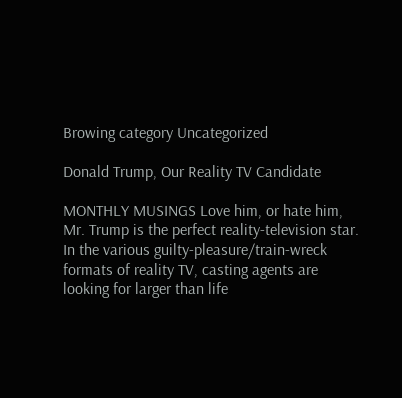Browing category Uncategorized

Donald Trump, Our Reality TV Candidate

MONTHLY MUSINGS Love him, or hate him, Mr. Trump is the perfect reality-television star. In the various guilty-pleasure/train-wreck formats of reality TV, casting agents are looking for larger than life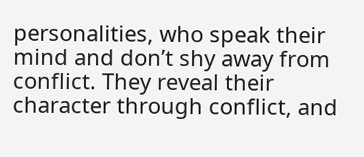personalities, who speak their mind and don’t shy away from conflict. They reveal their character through conflict, and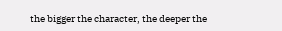the bigger the character, the deeper the